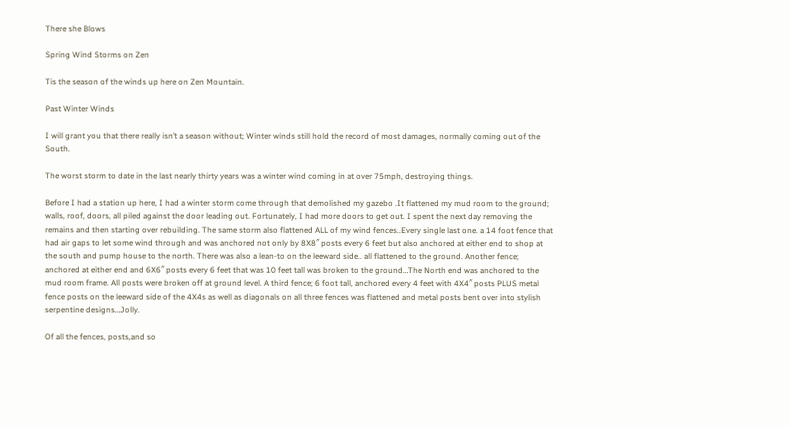There she Blows

Spring Wind Storms on Zen

Tis the season of the winds up here on Zen Mountain.

Past Winter Winds

I will grant you that there really isn’t a season without; Winter winds still hold the record of most damages, normally coming out of the South.

The worst storm to date in the last nearly thirty years was a winter wind coming in at over 75mph, destroying things.

Before I had a station up here, I had a winter storm come through that demolished my gazebo .It flattened my mud room to the ground; walls, roof, doors, all piled against the door leading out. Fortunately, I had more doors to get out. I spent the next day removing the remains and then starting over rebuilding. The same storm also flattened ALL of my wind fences..Every single last one. a 14 foot fence that had air gaps to let some wind through and was anchored not only by 8X8″ posts every 6 feet but also anchored at either end to shop at the south and pump house to the north. There was also a lean-to on the leeward side.. all flattened to the ground. Another fence; anchored at either end and 6X6″ posts every 6 feet that was 10 feet tall was broken to the ground…The North end was anchored to the mud room frame. All posts were broken off at ground level. A third fence; 6 foot tall, anchored every 4 feet with 4X4″ posts PLUS metal fence posts on the leeward side of the 4X4s as well as diagonals on all three fences was flattened and metal posts bent over into stylish serpentine designs…Jolly.

Of all the fences, posts,and so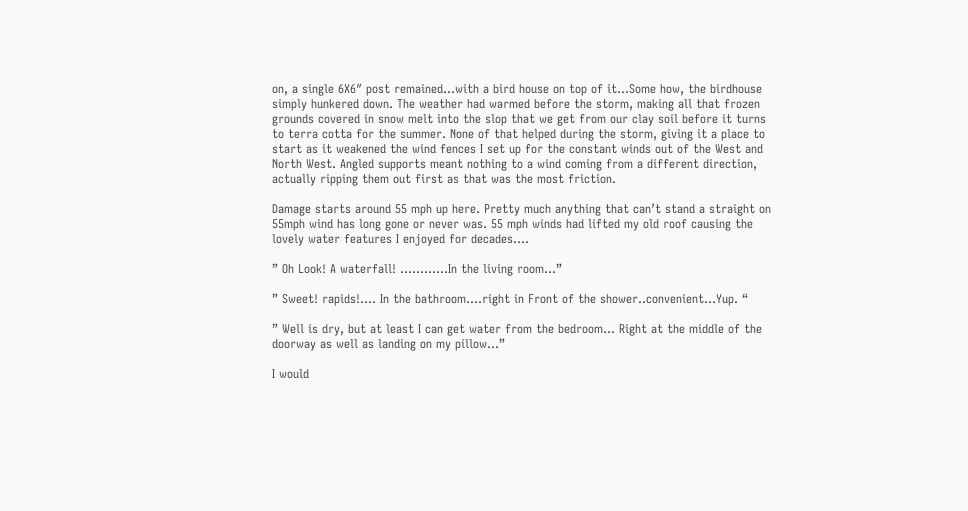on, a single 6X6″ post remained…with a bird house on top of it…Some how, the birdhouse simply hunkered down. The weather had warmed before the storm, making all that frozen grounds covered in snow melt into the slop that we get from our clay soil before it turns to terra cotta for the summer. None of that helped during the storm, giving it a place to start as it weakened the wind fences I set up for the constant winds out of the West and North West. Angled supports meant nothing to a wind coming from a different direction, actually ripping them out first as that was the most friction.

Damage starts around 55 mph up here. Pretty much anything that can’t stand a straight on 55mph wind has long gone or never was. 55 mph winds had lifted my old roof causing the lovely water features I enjoyed for decades….

” Oh Look! A waterfall! …………In the living room…”

” Sweet! rapids!…. In the bathroom….right in Front of the shower..convenient…Yup. “

” Well is dry, but at least I can get water from the bedroom… Right at the middle of the doorway as well as landing on my pillow…”

I would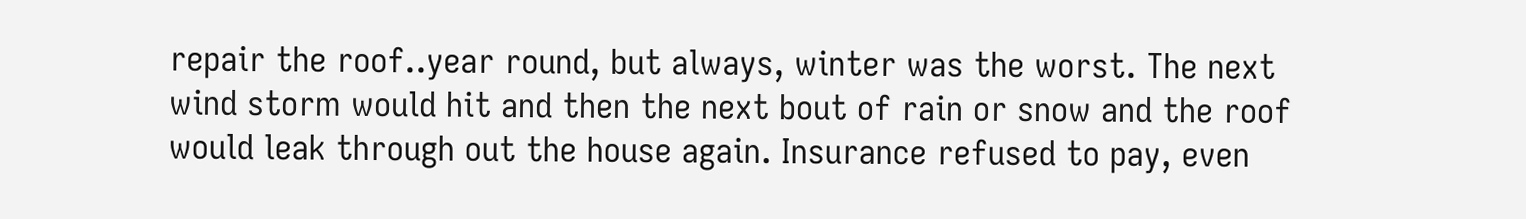repair the roof..year round, but always, winter was the worst. The next wind storm would hit and then the next bout of rain or snow and the roof would leak through out the house again. Insurance refused to pay, even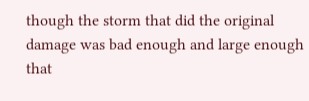though the storm that did the original damage was bad enough and large enough that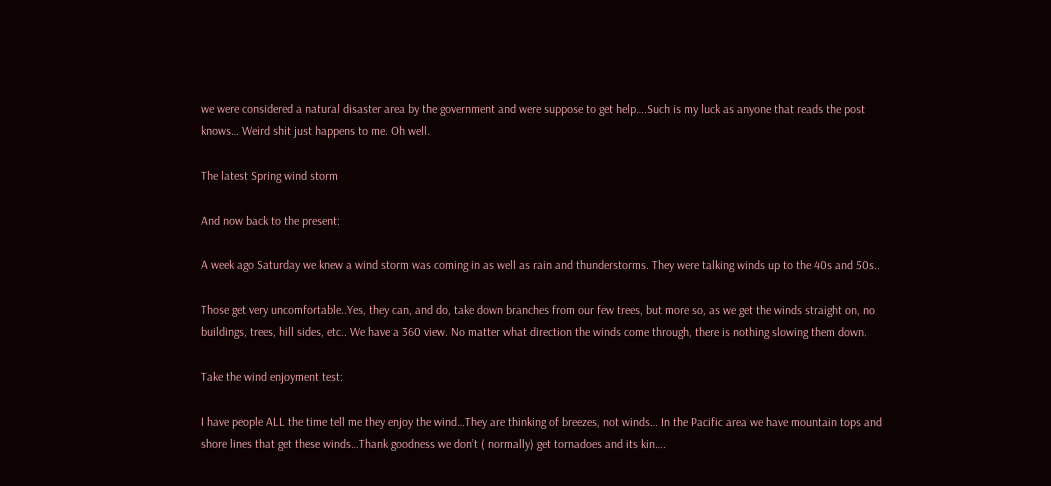we were considered a natural disaster area by the government and were suppose to get help….Such is my luck as anyone that reads the post knows… Weird shit just happens to me. Oh well.

The latest Spring wind storm

And now back to the present:

A week ago Saturday we knew a wind storm was coming in as well as rain and thunderstorms. They were talking winds up to the 40s and 50s..

Those get very uncomfortable..Yes, they can, and do, take down branches from our few trees, but more so, as we get the winds straight on, no buildings, trees, hill sides, etc.. We have a 360 view. No matter what direction the winds come through, there is nothing slowing them down.

Take the wind enjoyment test:

I have people ALL the time tell me they enjoy the wind…They are thinking of breezes, not winds… In the Pacific area we have mountain tops and shore lines that get these winds…Thank goodness we don’t ( normally) get tornadoes and its kin….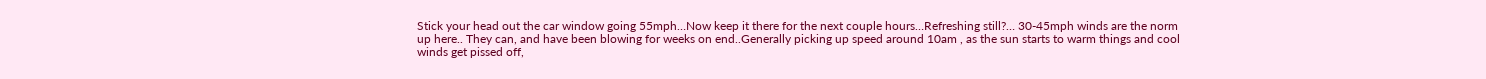Stick your head out the car window going 55mph…Now keep it there for the next couple hours…Refreshing still?… 30-45mph winds are the norm up here.. They can, and have been blowing for weeks on end..Generally picking up speed around 10am , as the sun starts to warm things and cool winds get pissed off,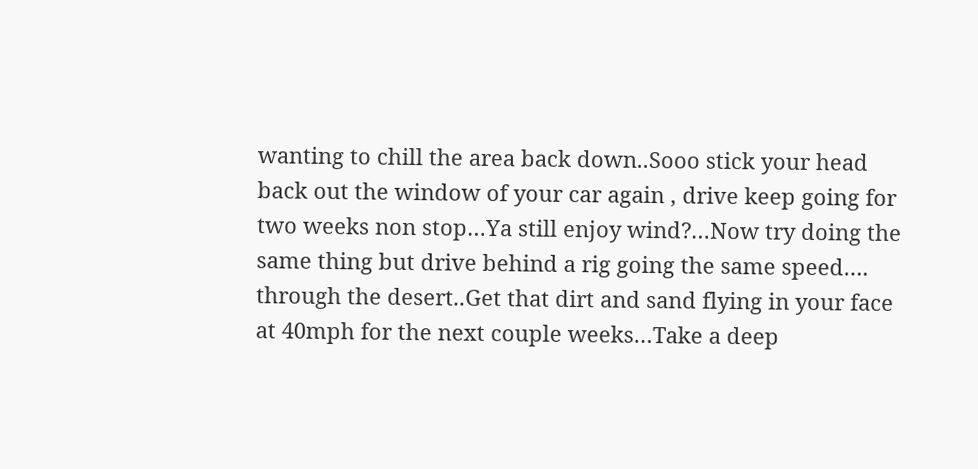wanting to chill the area back down..Sooo stick your head back out the window of your car again , drive keep going for two weeks non stop…Ya still enjoy wind?…Now try doing the same thing but drive behind a rig going the same speed…. through the desert..Get that dirt and sand flying in your face at 40mph for the next couple weeks…Take a deep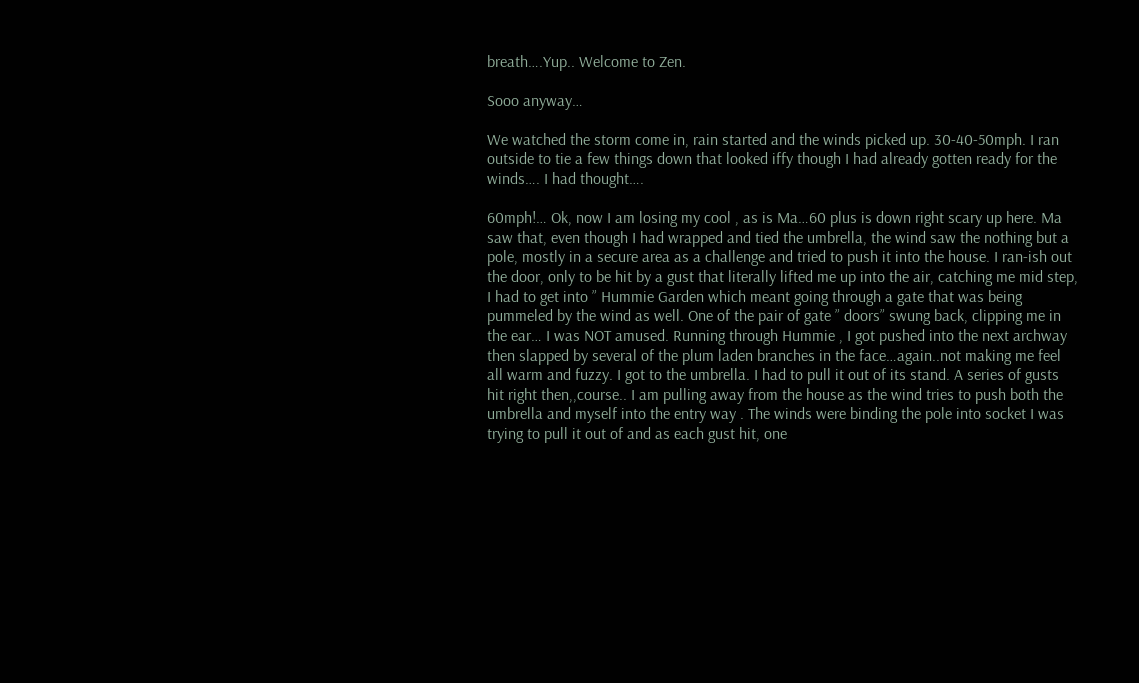breath….Yup.. Welcome to Zen.

Sooo anyway…

We watched the storm come in, rain started and the winds picked up. 30-40-50mph. I ran outside to tie a few things down that looked iffy though I had already gotten ready for the winds…. I had thought….

60mph!… Ok, now I am losing my cool , as is Ma…60 plus is down right scary up here. Ma saw that, even though I had wrapped and tied the umbrella, the wind saw the nothing but a pole, mostly in a secure area as a challenge and tried to push it into the house. I ran-ish out the door, only to be hit by a gust that literally lifted me up into the air, catching me mid step, I had to get into ” Hummie Garden which meant going through a gate that was being pummeled by the wind as well. One of the pair of gate ” doors” swung back, clipping me in the ear… I was NOT amused. Running through Hummie , I got pushed into the next archway then slapped by several of the plum laden branches in the face…again..not making me feel all warm and fuzzy. I got to the umbrella. I had to pull it out of its stand. A series of gusts hit right then,,course.. I am pulling away from the house as the wind tries to push both the umbrella and myself into the entry way . The winds were binding the pole into socket I was trying to pull it out of and as each gust hit, one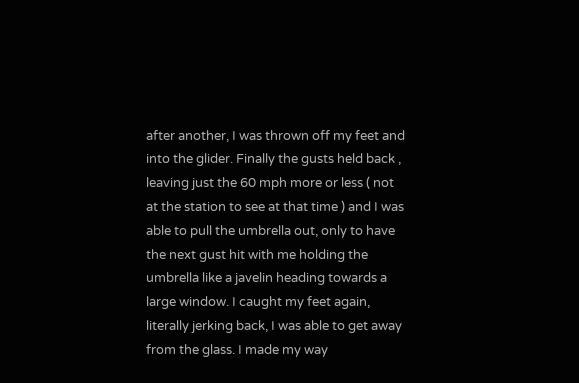after another, I was thrown off my feet and into the glider. Finally the gusts held back , leaving just the 60 mph more or less ( not at the station to see at that time ) and I was able to pull the umbrella out, only to have the next gust hit with me holding the umbrella like a javelin heading towards a large window. I caught my feet again, literally jerking back, I was able to get away from the glass. I made my way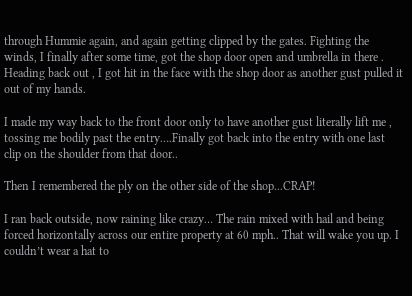through Hummie again, and again getting clipped by the gates. Fighting the winds, I finally after some time, got the shop door open and umbrella in there . Heading back out , I got hit in the face with the shop door as another gust pulled it out of my hands.

I made my way back to the front door only to have another gust literally lift me , tossing me bodily past the entry….Finally got back into the entry with one last clip on the shoulder from that door..

Then I remembered the ply on the other side of the shop...CRAP!

I ran back outside, now raining like crazy… The rain mixed with hail and being forced horizontally across our entire property at 60 mph.. That will wake you up. I couldn’t wear a hat to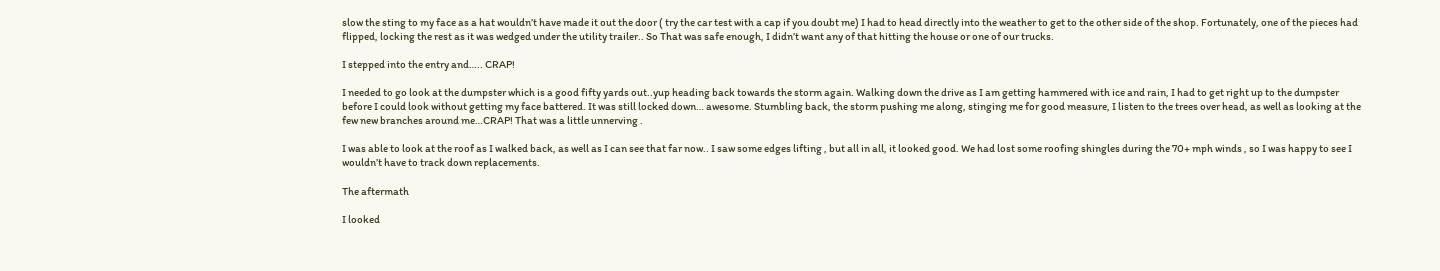slow the sting to my face as a hat wouldn’t have made it out the door ( try the car test with a cap if you doubt me) I had to head directly into the weather to get to the other side of the shop. Fortunately, one of the pieces had flipped, locking the rest as it was wedged under the utility trailer.. So That was safe enough, I didn’t want any of that hitting the house or one of our trucks.

I stepped into the entry and….. CRAP!

I needed to go look at the dumpster which is a good fifty yards out..yup heading back towards the storm again. Walking down the drive as I am getting hammered with ice and rain, I had to get right up to the dumpster before I could look without getting my face battered. It was still locked down… awesome. Stumbling back, the storm pushing me along, stinging me for good measure, I listen to the trees over head, as well as looking at the few new branches around me…CRAP! That was a little unnerving .

I was able to look at the roof as I walked back, as well as I can see that far now.. I saw some edges lifting , but all in all, it looked good. We had lost some roofing shingles during the 70+ mph winds , so I was happy to see I wouldn’t have to track down replacements.

The aftermath

I looked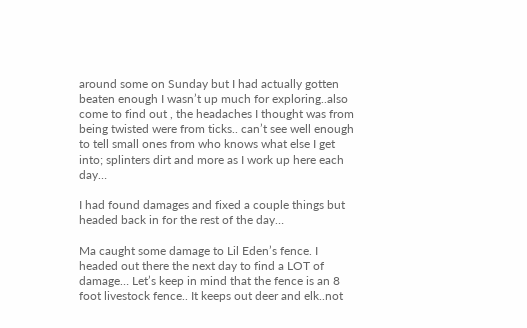around some on Sunday but I had actually gotten beaten enough I wasn’t up much for exploring..also come to find out , the headaches I thought was from being twisted were from ticks.. can’t see well enough to tell small ones from who knows what else I get into; splinters dirt and more as I work up here each day…

I had found damages and fixed a couple things but headed back in for the rest of the day…

Ma caught some damage to Lil Eden’s fence. I headed out there the next day to find a LOT of damage… Let’s keep in mind that the fence is an 8 foot livestock fence.. It keeps out deer and elk..not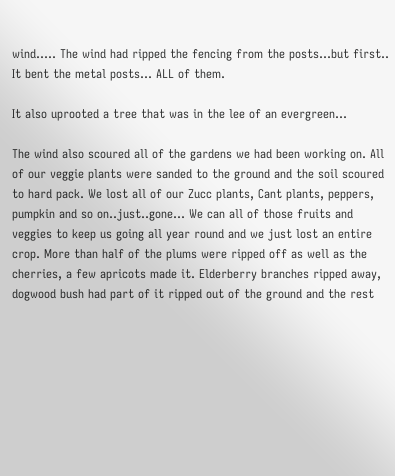wind….. The wind had ripped the fencing from the posts…but first.. It bent the metal posts… ALL of them.

It also uprooted a tree that was in the lee of an evergreen…

The wind also scoured all of the gardens we had been working on. All of our veggie plants were sanded to the ground and the soil scoured to hard pack. We lost all of our Zucc plants, Cant plants, peppers, pumpkin and so on..just..gone… We can all of those fruits and veggies to keep us going all year round and we just lost an entire crop. More than half of the plums were ripped off as well as the cherries, a few apricots made it. Elderberry branches ripped away, dogwood bush had part of it ripped out of the ground and the rest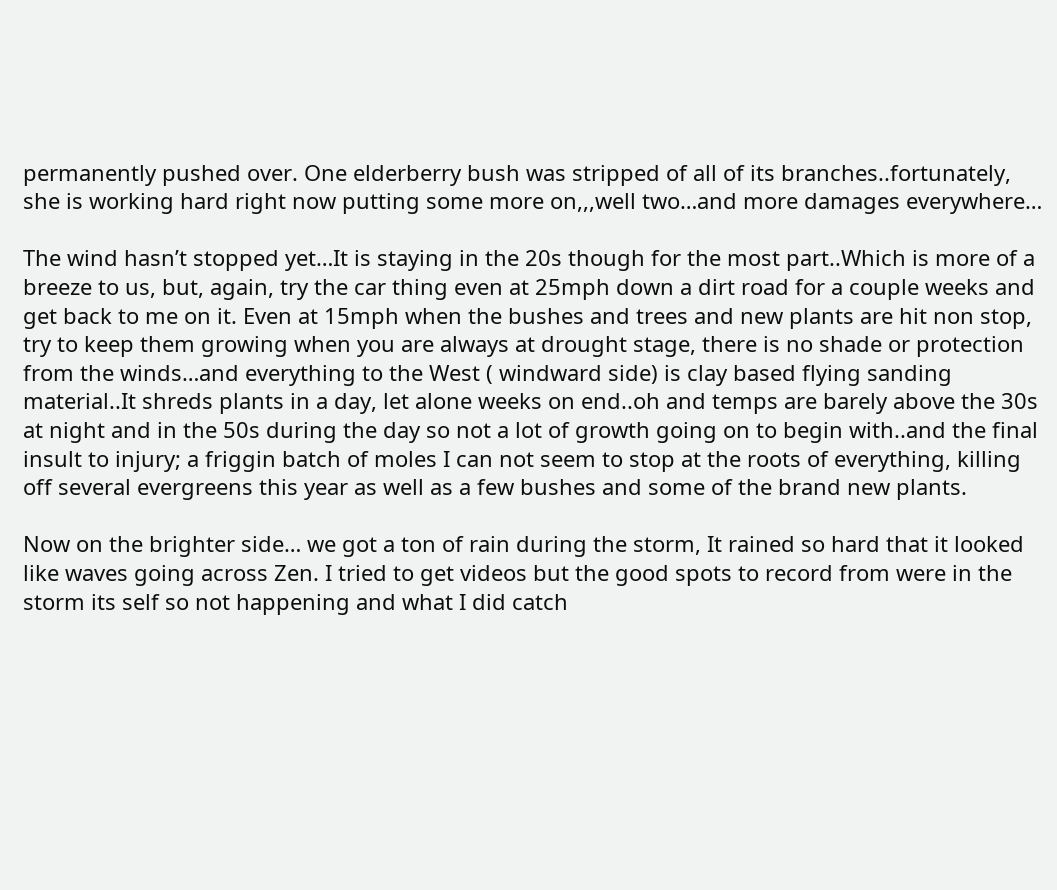permanently pushed over. One elderberry bush was stripped of all of its branches..fortunately, she is working hard right now putting some more on,,,well two…and more damages everywhere…

The wind hasn’t stopped yet…It is staying in the 20s though for the most part..Which is more of a breeze to us, but, again, try the car thing even at 25mph down a dirt road for a couple weeks and get back to me on it. Even at 15mph when the bushes and trees and new plants are hit non stop, try to keep them growing when you are always at drought stage, there is no shade or protection from the winds…and everything to the West ( windward side) is clay based flying sanding material..It shreds plants in a day, let alone weeks on end..oh and temps are barely above the 30s at night and in the 50s during the day so not a lot of growth going on to begin with..and the final insult to injury; a friggin batch of moles I can not seem to stop at the roots of everything, killing off several evergreens this year as well as a few bushes and some of the brand new plants.

Now on the brighter side… we got a ton of rain during the storm, It rained so hard that it looked like waves going across Zen. I tried to get videos but the good spots to record from were in the storm its self so not happening and what I did catch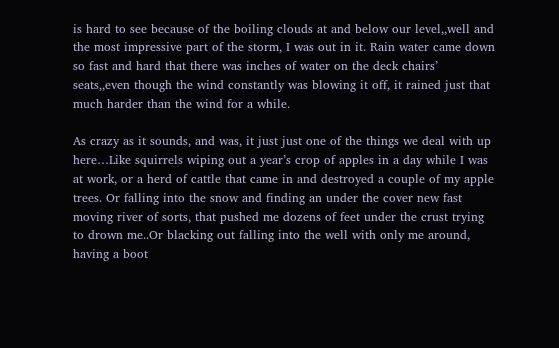is hard to see because of the boiling clouds at and below our level,,well and the most impressive part of the storm, I was out in it. Rain water came down so fast and hard that there was inches of water on the deck chairs’ seats,,even though the wind constantly was blowing it off, it rained just that much harder than the wind for a while.

As crazy as it sounds, and was, it just just one of the things we deal with up here…Like squirrels wiping out a year’s crop of apples in a day while I was at work, or a herd of cattle that came in and destroyed a couple of my apple trees. Or falling into the snow and finding an under the cover new fast moving river of sorts, that pushed me dozens of feet under the crust trying to drown me..Or blacking out falling into the well with only me around, having a boot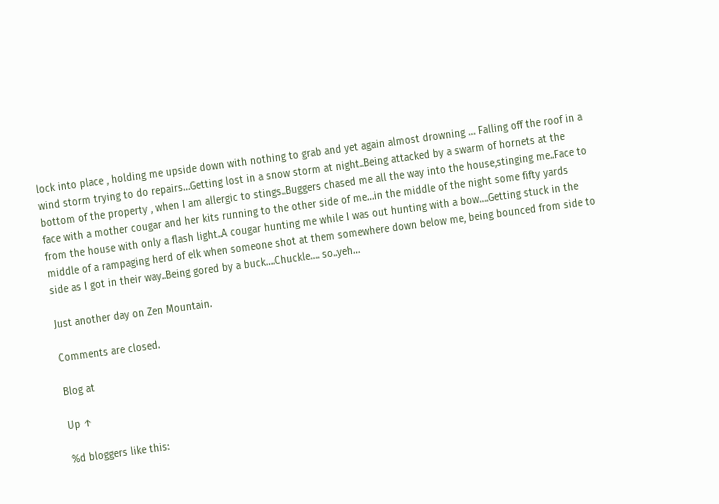lock into place , holding me upside down with nothing to grab and yet again almost drowning … Falling off the roof in a wind storm trying to do repairs…Getting lost in a snow storm at night..Being attacked by a swarm of hornets at the bottom of the property , when I am allergic to stings..Buggers chased me all the way into the house,stinging me..Face to face with a mother cougar and her kits running to the other side of me…in the middle of the night some fifty yards from the house with only a flash light..A cougar hunting me while I was out hunting with a bow….Getting stuck in the middle of a rampaging herd of elk when someone shot at them somewhere down below me, being bounced from side to side as I got in their way..Being gored by a buck….Chuckle…. so..yeh…

Just another day on Zen Mountain.

Comments are closed.

Blog at

Up ↑

%d bloggers like this: